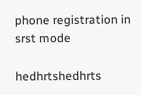phone registration in srst mode

hedhrtshedhrts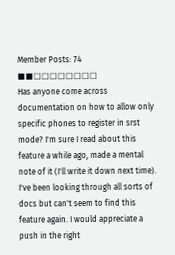Member Posts: 74 ■■□□□□□□□□
Has anyone come across documentation on how to allow only specific phones to register in srst mode? I'm sure I read about this feature a while ago, made a mental note of it (I'll write it down next time). I've been looking through all sorts of docs but can't seem to find this feature again. I would appreciate a push in the right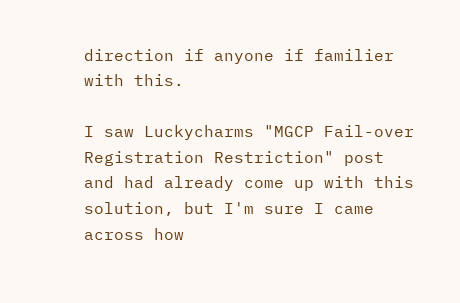direction if anyone if familier with this.

I saw Luckycharms "MGCP Fail-over Registration Restriction" post and had already come up with this solution, but I'm sure I came across how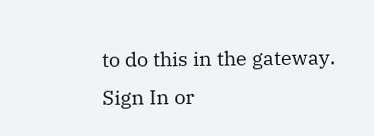to do this in the gateway.
Sign In or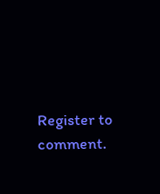Register to comment.